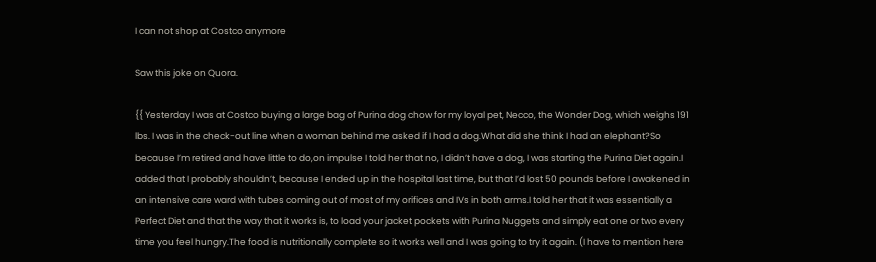I can not shop at Costco anymore

Saw this joke on Quora.

{{ Yesterday I was at Costco buying a large bag of Purina dog chow for my loyal pet, Necco, the Wonder Dog, which weighs 191 lbs. I was in the check-out line when a woman behind me asked if I had a dog.What did she think I had an elephant?So because I’m retired and have little to do,on impulse I told her that no, I didn’t have a dog, I was starting the Purina Diet again.I added that I probably shouldn’t, because I ended up in the hospital last time, but that I’d lost 50 pounds before I awakened in an intensive care ward with tubes coming out of most of my orifices and IVs in both arms.I told her that it was essentially a Perfect Diet and that the way that it works is, to load your jacket pockets with Purina Nuggets and simply eat one or two every time you feel hungry.The food is nutritionally complete so it works well and I was going to try it again. (I have to mention here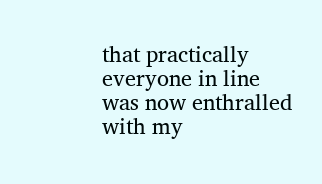that practically everyone in line was now enthralled with my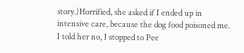story.)Horrified, she asked if I ended up in intensive care, because the dog food poisoned me. I told her no, I stopped to Pee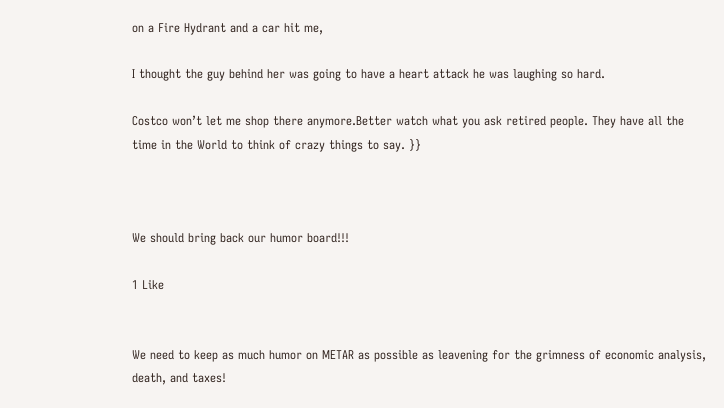on a Fire Hydrant and a car hit me,

I thought the guy behind her was going to have a heart attack he was laughing so hard.

Costco won’t let me shop there anymore.Better watch what you ask retired people. They have all the time in the World to think of crazy things to say. }}



We should bring back our humor board!!!

1 Like


We need to keep as much humor on METAR as possible as leavening for the grimness of economic analysis, death, and taxes!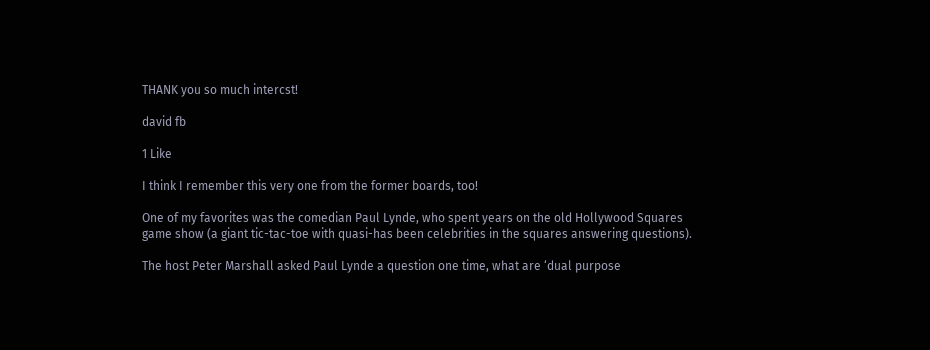THANK you so much intercst!

david fb

1 Like

I think I remember this very one from the former boards, too!

One of my favorites was the comedian Paul Lynde, who spent years on the old Hollywood Squares game show (a giant tic-tac-toe with quasi-has been celebrities in the squares answering questions).

The host Peter Marshall asked Paul Lynde a question one time, what are ‘dual purpose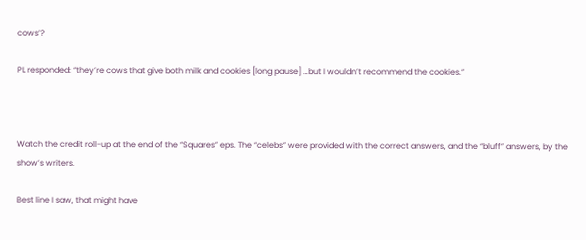cows’?

PL responded: “they’re cows that give both milk and cookies [long pause] …but I wouldn’t recommend the cookies.”



Watch the credit roll-up at the end of the “Squares” eps. The “celebs” were provided with the correct answers, and the “bluff” answers, by the show’s writers.

Best line I saw, that might have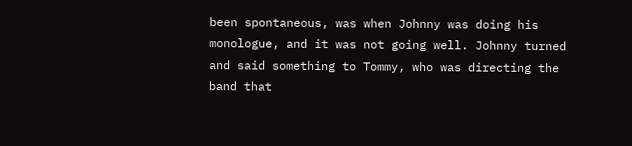been spontaneous, was when Johnny was doing his monologue, and it was not going well. Johnny turned and said something to Tommy, who was directing the band that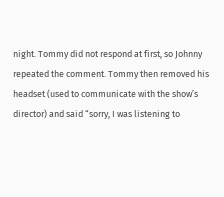night. Tommy did not respond at first, so Johnny repeated the comment. Tommy then removed his headset (used to communicate with the show’s director) and said “sorry, I was listening to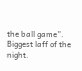the ball game”. Biggest laff of the night.